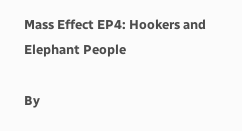Mass Effect EP4: Hookers and Elephant People

By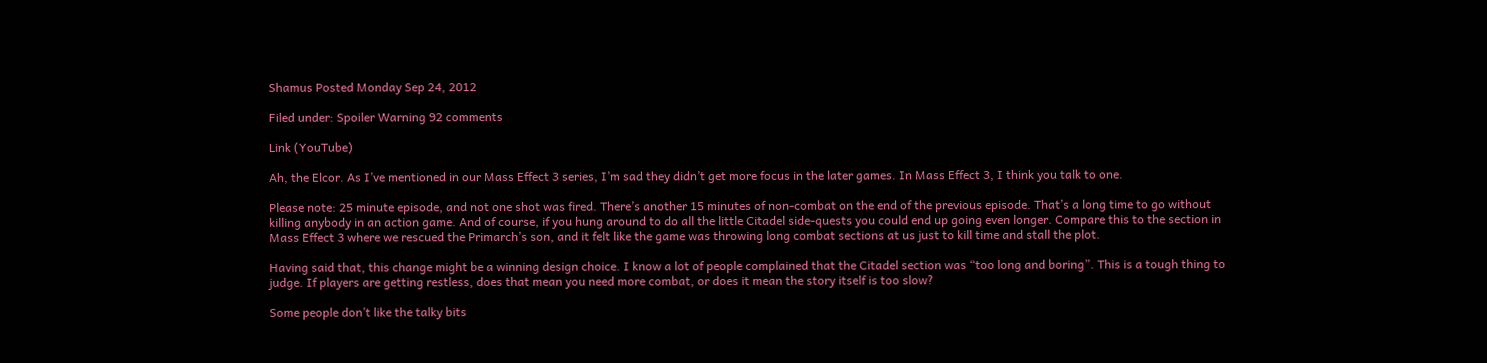Shamus Posted Monday Sep 24, 2012

Filed under: Spoiler Warning 92 comments

Link (YouTube)

Ah, the Elcor. As I’ve mentioned in our Mass Effect 3 series, I’m sad they didn’t get more focus in the later games. In Mass Effect 3, I think you talk to one.

Please note: 25 minute episode, and not one shot was fired. There’s another 15 minutes of non-combat on the end of the previous episode. That’s a long time to go without killing anybody in an action game. And of course, if you hung around to do all the little Citadel side-quests you could end up going even longer. Compare this to the section in Mass Effect 3 where we rescued the Primarch’s son, and it felt like the game was throwing long combat sections at us just to kill time and stall the plot.

Having said that, this change might be a winning design choice. I know a lot of people complained that the Citadel section was “too long and boring”. This is a tough thing to judge. If players are getting restless, does that mean you need more combat, or does it mean the story itself is too slow?

Some people don’t like the talky bits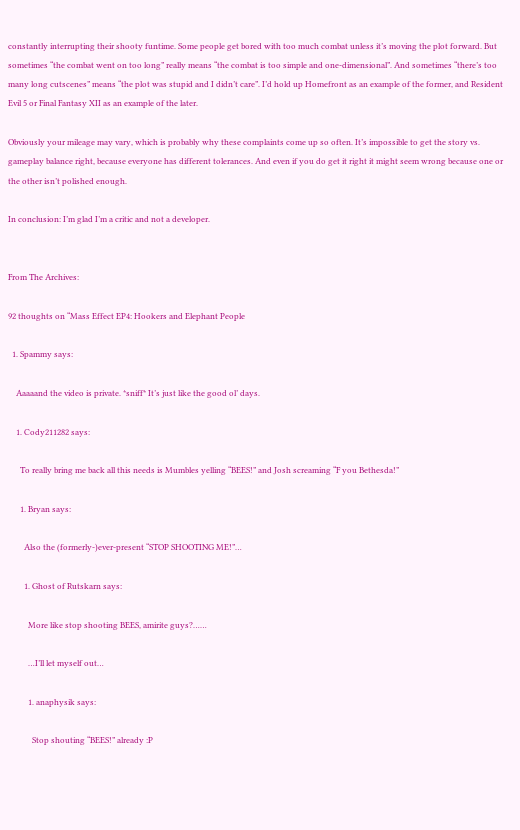constantly interrupting their shooty funtime. Some people get bored with too much combat unless it’s moving the plot forward. But sometimes “the combat went on too long” really means “the combat is too simple and one-dimensional”. And sometimes “there’s too many long cutscenes” means “the plot was stupid and I didn’t care”. I’d hold up Homefront as an example of the former, and Resident Evil 5 or Final Fantasy XII as an example of the later.

Obviously your mileage may vary, which is probably why these complaints come up so often. It’s impossible to get the story vs. gameplay balance right, because everyone has different tolerances. And even if you do get it right it might seem wrong because one or the other isn’t polished enough.

In conclusion: I’m glad I’m a critic and not a developer.


From The Archives:

92 thoughts on “Mass Effect EP4: Hookers and Elephant People

  1. Spammy says:

    Aaaaand the video is private. *sniff* It’s just like the good ol’ days.

    1. Cody211282 says:

      To really bring me back all this needs is Mumbles yelling “BEES!” and Josh screaming “F you Bethesda!”

      1. Bryan says:

        Also the (formerly-)ever-present “STOP SHOOTING ME!”…

        1. Ghost of Rutskarn says:

          More like stop shooting BEES, amirite guys?……

          …I’ll let myself out…

          1. anaphysik says:

            Stop shouting “BEES!” already :P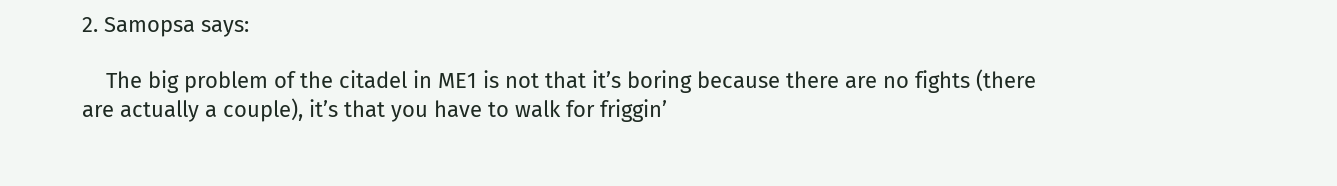2. Samopsa says:

    The big problem of the citadel in ME1 is not that it’s boring because there are no fights (there are actually a couple), it’s that you have to walk for friggin’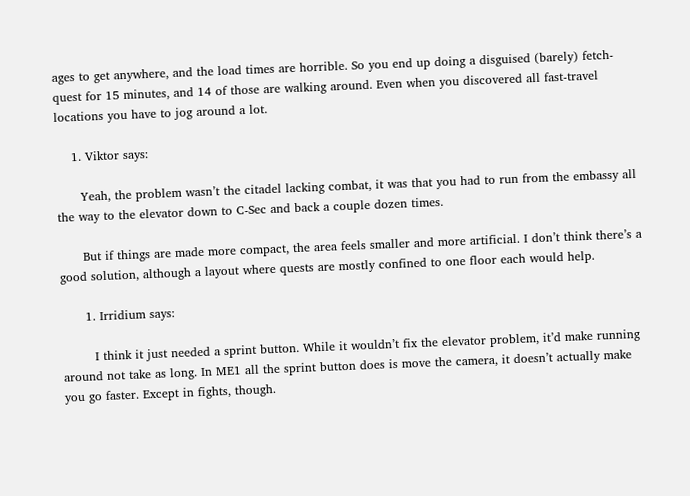ages to get anywhere, and the load times are horrible. So you end up doing a disguised (barely) fetch-quest for 15 minutes, and 14 of those are walking around. Even when you discovered all fast-travel locations you have to jog around a lot.

    1. Viktor says:

      Yeah, the problem wasn’t the citadel lacking combat, it was that you had to run from the embassy all the way to the elevator down to C-Sec and back a couple dozen times.

      But if things are made more compact, the area feels smaller and more artificial. I don’t think there’s a good solution, although a layout where quests are mostly confined to one floor each would help.

      1. Irridium says:

        I think it just needed a sprint button. While it wouldn’t fix the elevator problem, it’d make running around not take as long. In ME1 all the sprint button does is move the camera, it doesn’t actually make you go faster. Except in fights, though.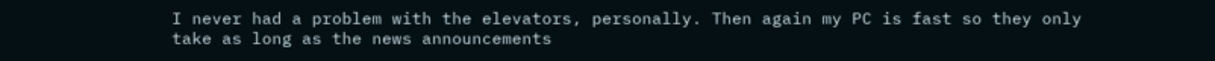I never had a problem with the elevators, personally. Then again my PC is fast so they only take as long as the news announcements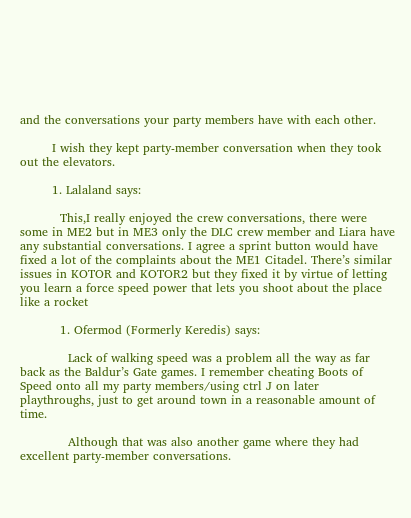and the conversations your party members have with each other.

        I wish they kept party-member conversation when they took out the elevators.

        1. Lalaland says:

          This,I really enjoyed the crew conversations, there were some in ME2 but in ME3 only the DLC crew member and Liara have any substantial conversations. I agree a sprint button would have fixed a lot of the complaints about the ME1 Citadel. There’s similar issues in KOTOR and KOTOR2 but they fixed it by virtue of letting you learn a force speed power that lets you shoot about the place like a rocket

          1. Ofermod (Formerly Keredis) says:

            Lack of walking speed was a problem all the way as far back as the Baldur’s Gate games. I remember cheating Boots of Speed onto all my party members/using ctrl J on later playthroughs, just to get around town in a reasonable amount of time.

            Although that was also another game where they had excellent party-member conversations.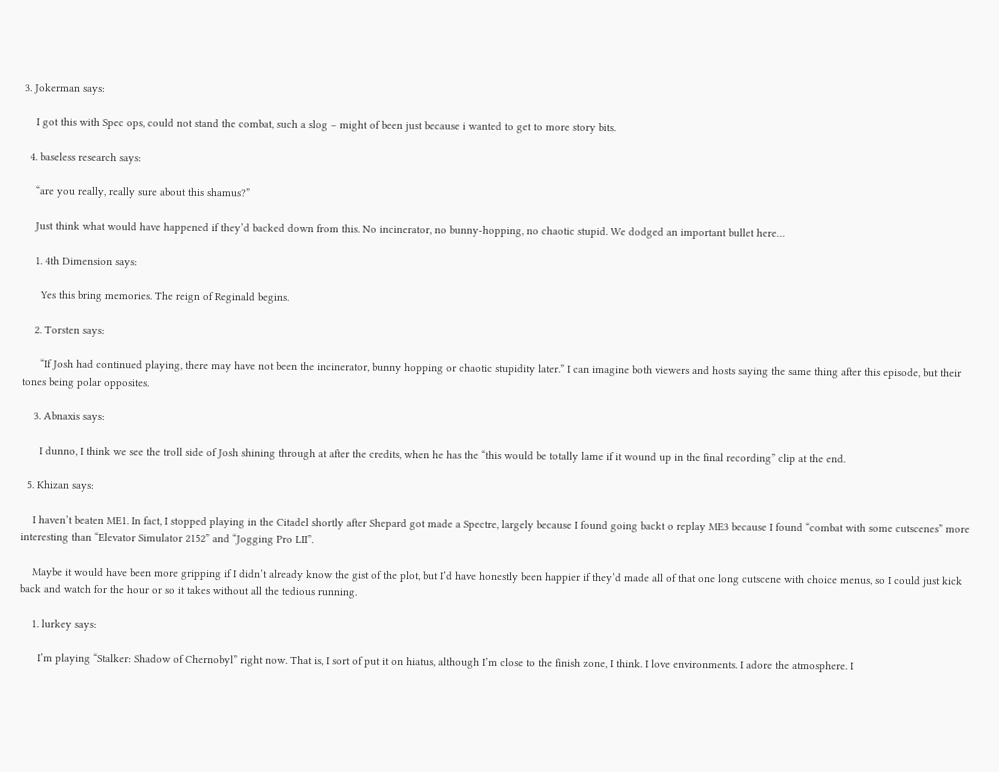3. Jokerman says:

    I got this with Spec ops, could not stand the combat, such a slog – might of been just because i wanted to get to more story bits.

  4. baseless research says:

    “are you really, really sure about this shamus?”

    Just think what would have happened if they’d backed down from this. No incinerator, no bunny-hopping, no chaotic stupid. We dodged an important bullet here…

    1. 4th Dimension says:

      Yes this bring memories. The reign of Reginald begins.

    2. Torsten says:

      “If Josh had continued playing, there may have not been the incinerator, bunny hopping or chaotic stupidity later.” I can imagine both viewers and hosts saying the same thing after this episode, but their tones being polar opposites.

    3. Abnaxis says:

      I dunno, I think we see the troll side of Josh shining through at after the credits, when he has the “this would be totally lame if it wound up in the final recording” clip at the end.

  5. Khizan says:

    I haven’t beaten ME1. In fact, I stopped playing in the Citadel shortly after Shepard got made a Spectre, largely because I found going backt o replay ME3 because I found “combat with some cutscenes” more interesting than “Elevator Simulator 2152” and “Jogging Pro LII”.

    Maybe it would have been more gripping if I didn’t already know the gist of the plot, but I’d have honestly been happier if they’d made all of that one long cutscene with choice menus, so I could just kick back and watch for the hour or so it takes without all the tedious running.

    1. lurkey says:

      I’m playing “Stalker: Shadow of Chernobyl” right now. That is, I sort of put it on hiatus, although I’m close to the finish zone, I think. I love environments. I adore the atmosphere. I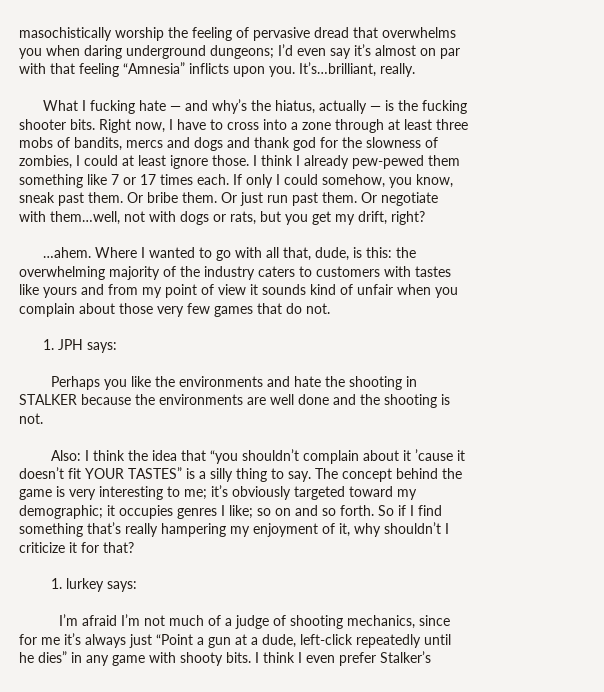masochistically worship the feeling of pervasive dread that overwhelms you when daring underground dungeons; I’d even say it’s almost on par with that feeling “Amnesia” inflicts upon you. It’s…brilliant, really.

      What I fucking hate — and why’s the hiatus, actually — is the fucking shooter bits. Right now, I have to cross into a zone through at least three mobs of bandits, mercs and dogs and thank god for the slowness of zombies, I could at least ignore those. I think I already pew-pewed them something like 7 or 17 times each. If only I could somehow, you know, sneak past them. Or bribe them. Or just run past them. Or negotiate with them…well, not with dogs or rats, but you get my drift, right?

      …ahem. Where I wanted to go with all that, dude, is this: the overwhelming majority of the industry caters to customers with tastes like yours and from my point of view it sounds kind of unfair when you complain about those very few games that do not.

      1. JPH says:

        Perhaps you like the environments and hate the shooting in STALKER because the environments are well done and the shooting is not.

        Also: I think the idea that “you shouldn’t complain about it ’cause it doesn’t fit YOUR TASTES” is a silly thing to say. The concept behind the game is very interesting to me; it’s obviously targeted toward my demographic; it occupies genres I like; so on and so forth. So if I find something that’s really hampering my enjoyment of it, why shouldn’t I criticize it for that?

        1. lurkey says:

          I’m afraid I’m not much of a judge of shooting mechanics, since for me it’s always just “Point a gun at a dude, left-click repeatedly until he dies” in any game with shooty bits. I think I even prefer Stalker’s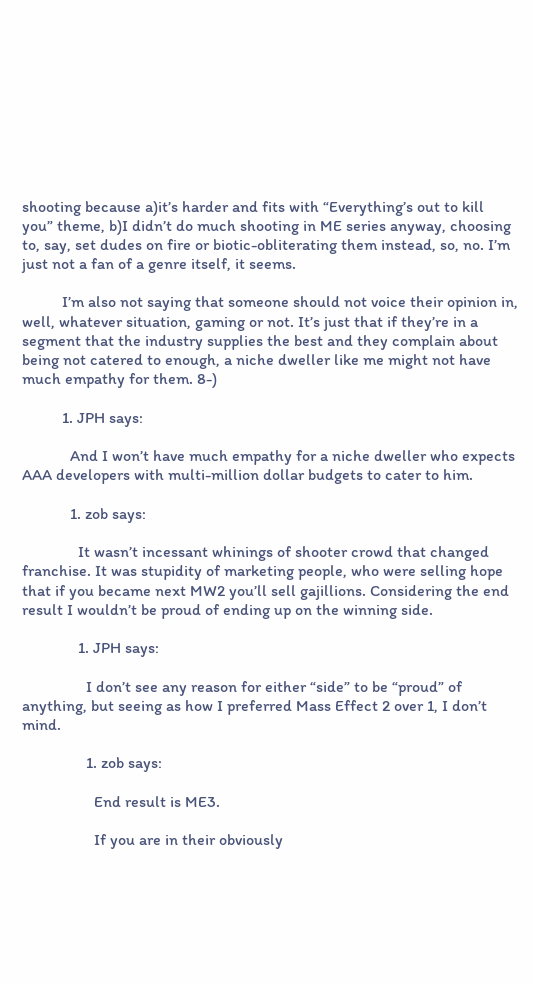shooting because a)it’s harder and fits with “Everything’s out to kill you” theme, b)I didn’t do much shooting in ME series anyway, choosing to, say, set dudes on fire or biotic-obliterating them instead, so, no. I’m just not a fan of a genre itself, it seems.

          I’m also not saying that someone should not voice their opinion in, well, whatever situation, gaming or not. It’s just that if they’re in a segment that the industry supplies the best and they complain about being not catered to enough, a niche dweller like me might not have much empathy for them. 8-)

          1. JPH says:

            And I won’t have much empathy for a niche dweller who expects AAA developers with multi-million dollar budgets to cater to him.

            1. zob says:

              It wasn’t incessant whinings of shooter crowd that changed franchise. It was stupidity of marketing people, who were selling hope that if you became next MW2 you’ll sell gajillions. Considering the end result I wouldn’t be proud of ending up on the winning side.

              1. JPH says:

                I don’t see any reason for either “side” to be “proud” of anything, but seeing as how I preferred Mass Effect 2 over 1, I don’t mind.

                1. zob says:

                  End result is ME3.

                  If you are in their obviously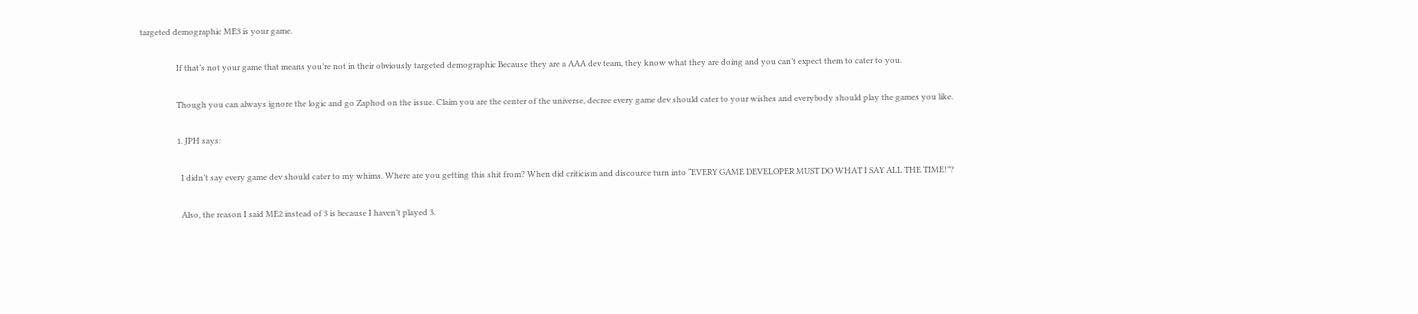targeted demographic ME3 is your game.

                  If that’s not your game that means you’re not in their obviously targeted demographic Because they are a AAA dev team, they know what they are doing and you can’t expect them to cater to you.

                  Though you can always ignore the logic and go Zaphod on the issue. Claim you are the center of the universe, decree every game dev should cater to your wishes and everybody should play the games you like.

                  1. JPH says:

                    I didn’t say every game dev should cater to my whims. Where are you getting this shit from? When did criticism and discource turn into “EVERY GAME DEVELOPER MUST DO WHAT I SAY ALL THE TIME!”?

                    Also, the reason I said ME2 instead of 3 is because I haven’t played 3.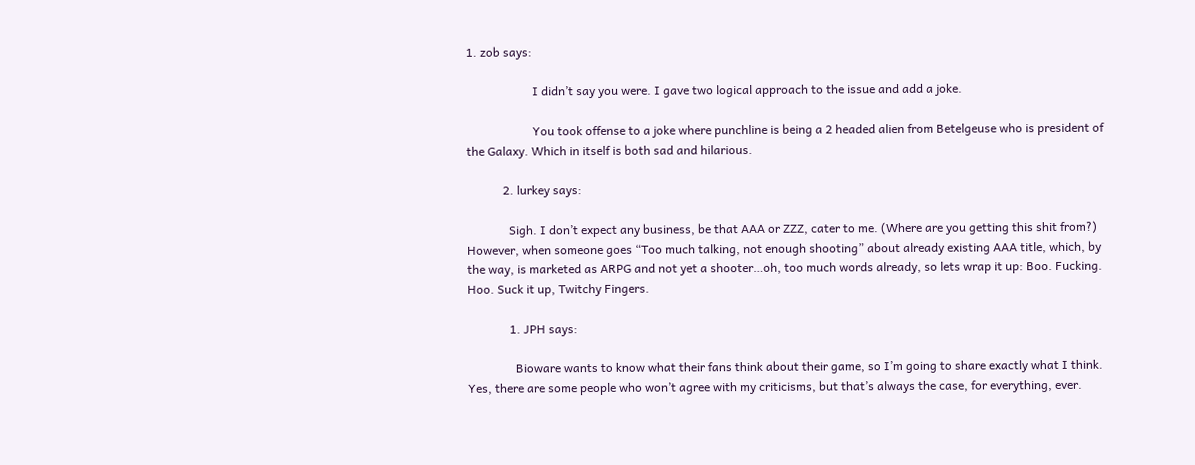1. zob says:

                      I didn’t say you were. I gave two logical approach to the issue and add a joke.

                      You took offense to a joke where punchline is being a 2 headed alien from Betelgeuse who is president of the Galaxy. Which in itself is both sad and hilarious.

            2. lurkey says:

              Sigh. I don’t expect any business, be that AAA or ZZZ, cater to me. (Where are you getting this shit from?) However, when someone goes “Too much talking, not enough shooting” about already existing AAA title, which, by the way, is marketed as ARPG and not yet a shooter…oh, too much words already, so lets wrap it up: Boo. Fucking. Hoo. Suck it up, Twitchy Fingers.

              1. JPH says:

                Bioware wants to know what their fans think about their game, so I’m going to share exactly what I think. Yes, there are some people who won’t agree with my criticisms, but that’s always the case, for everything, ever.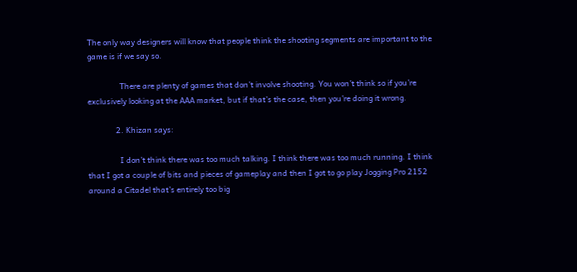The only way designers will know that people think the shooting segments are important to the game is if we say so.

                There are plenty of games that don’t involve shooting. You won’t think so if you’re exclusively looking at the AAA market, but if that’s the case, then you’re doing it wrong.

              2. Khizan says:

                I don’t think there was too much talking. I think there was too much running. I think that I got a couple of bits and pieces of gameplay and then I got to go play Jogging Pro 2152 around a Citadel that’s entirely too big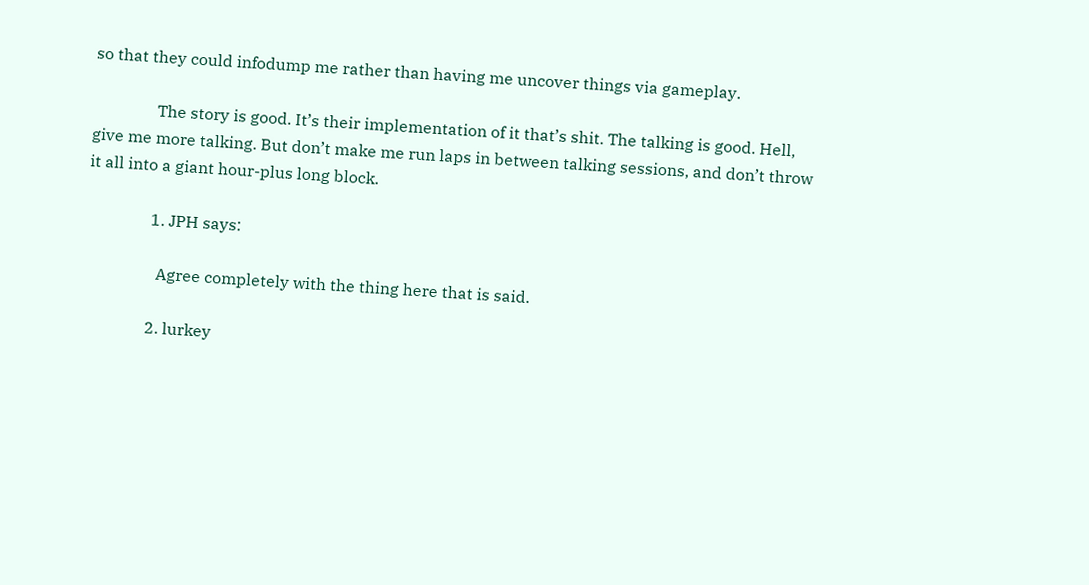so that they could infodump me rather than having me uncover things via gameplay.

                The story is good. It’s their implementation of it that’s shit. The talking is good. Hell, give me more talking. But don’t make me run laps in between talking sessions, and don’t throw it all into a giant hour-plus long block.

                1. JPH says:

                  Agree completely with the thing here that is said.

                2. lurkey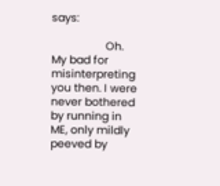says:

                  Oh. My bad for misinterpreting you then. I were never bothered by running in ME, only mildly peeved by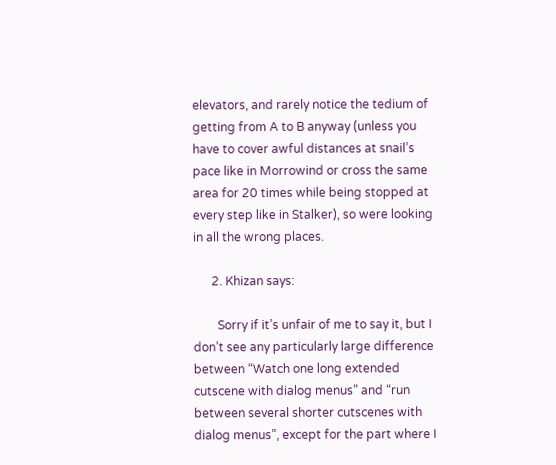elevators, and rarely notice the tedium of getting from A to B anyway (unless you have to cover awful distances at snail’s pace like in Morrowind or cross the same area for 20 times while being stopped at every step like in Stalker), so were looking in all the wrong places.

      2. Khizan says:

        Sorry if it’s unfair of me to say it, but I don’t see any particularly large difference between “Watch one long extended cutscene with dialog menus” and “run between several shorter cutscenes with dialog menus”, except for the part where I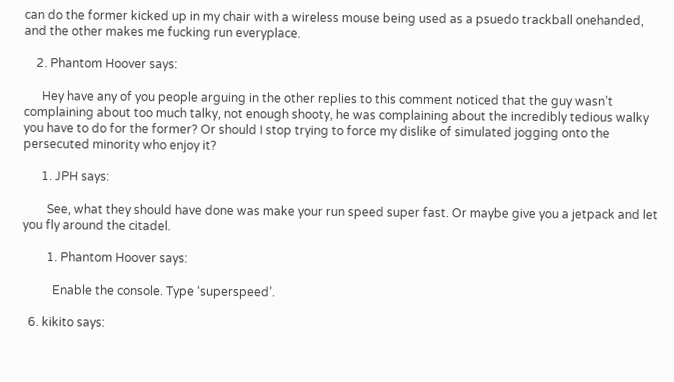can do the former kicked up in my chair with a wireless mouse being used as a psuedo trackball onehanded, and the other makes me fucking run everyplace.

    2. Phantom Hoover says:

      Hey have any of you people arguing in the other replies to this comment noticed that the guy wasn’t complaining about too much talky, not enough shooty, he was complaining about the incredibly tedious walky you have to do for the former? Or should I stop trying to force my dislike of simulated jogging onto the persecuted minority who enjoy it?

      1. JPH says:

        See, what they should have done was make your run speed super fast. Or maybe give you a jetpack and let you fly around the citadel.

        1. Phantom Hoover says:

          Enable the console. Type ‘superspeed’.

  6. kikito says: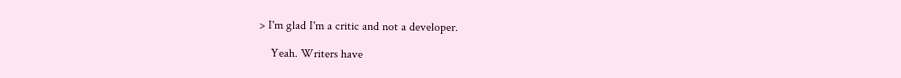> I'm glad I'm a critic and not a developer.

    Yeah. Writers have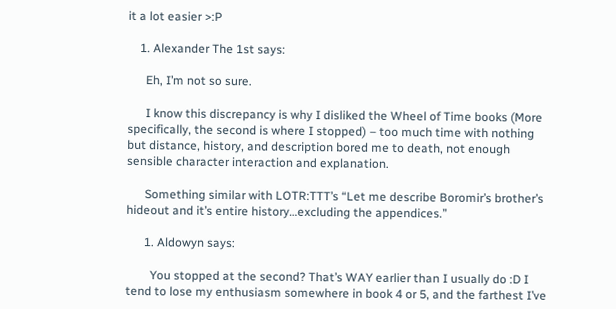it a lot easier >:P

    1. Alexander The 1st says:

      Eh, I’m not so sure.

      I know this discrepancy is why I disliked the Wheel of Time books (More specifically, the second is where I stopped) – too much time with nothing but distance, history, and description bored me to death, not enough sensible character interaction and explanation.

      Something similar with LOTR:TTT’s “Let me describe Boromir’s brother’s hideout and it’s entire history…excluding the appendices.”

      1. Aldowyn says:

        You stopped at the second? That’s WAY earlier than I usually do :D I tend to lose my enthusiasm somewhere in book 4 or 5, and the farthest I’ve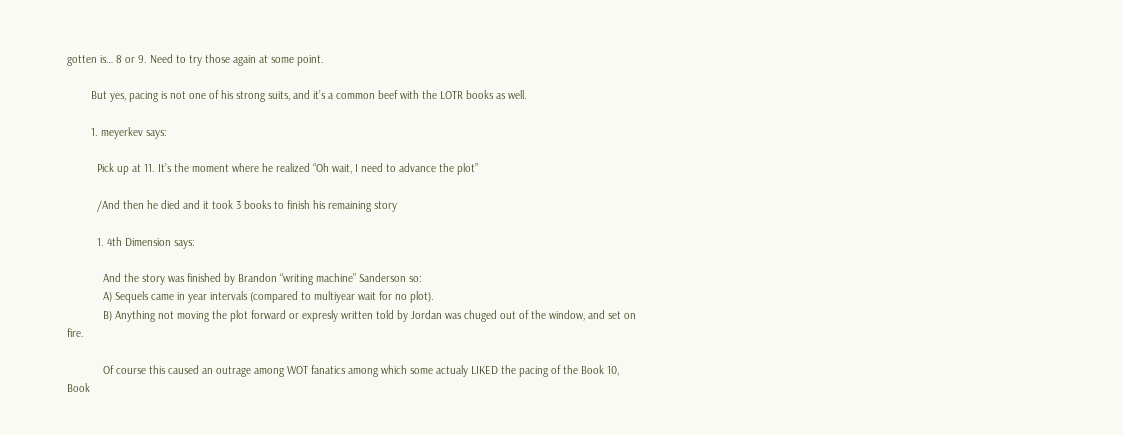gotten is… 8 or 9. Need to try those again at some point.

        But yes, pacing is not one of his strong suits, and it’s a common beef with the LOTR books as well.

        1. meyerkev says:

          Pick up at 11. It’s the moment where he realized “Oh wait, I need to advance the plot”

          /And then he died and it took 3 books to finish his remaining story

          1. 4th Dimension says:

            And the story was finished by Brandon “writing machine” Sanderson so:
            A) Sequels came in year intervals (compared to multiyear wait for no plot).
            B) Anything not moving the plot forward or expresly written told by Jordan was chuged out of the window, and set on fire.

            Of course this caused an outrage among WOT fanatics among which some actualy LIKED the pacing of the Book 10, Book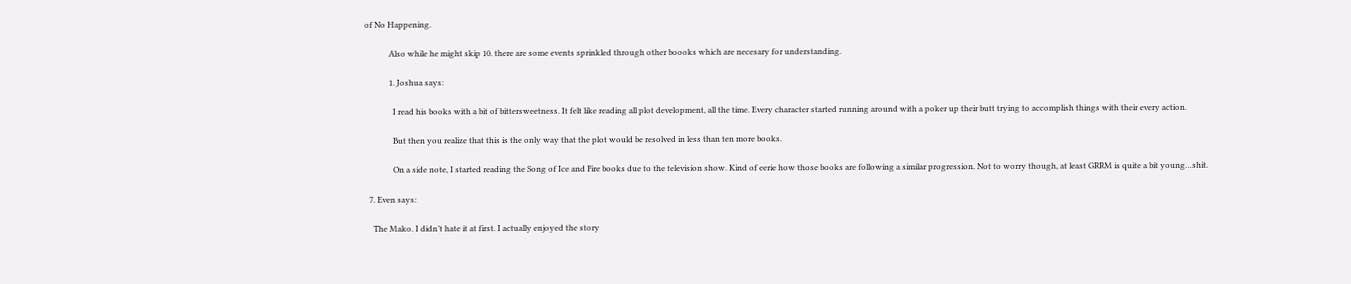of No Happening.

            Also while he might skip 10. there are some events sprinkled through other boooks which are necesary for understanding.

            1. Joshua says:

              I read his books with a bit of bittersweetness. It felt like reading all plot development, all the time. Every character started running around with a poker up their butt trying to accomplish things with their every action.

              But then you realize that this is the only way that the plot would be resolved in less than ten more books.

              On a side note, I started reading the Song of Ice and Fire books due to the television show. Kind of eerie how those books are following a similar progression. Not to worry though, at least GRRM is quite a bit young…shit.

  7. Even says:

    The Mako. I didn’t hate it at first. I actually enjoyed the story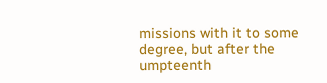missions with it to some degree, but after the umpteenth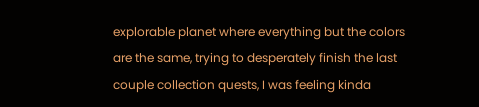explorable planet where everything but the colors are the same, trying to desperately finish the last couple collection quests, I was feeling kinda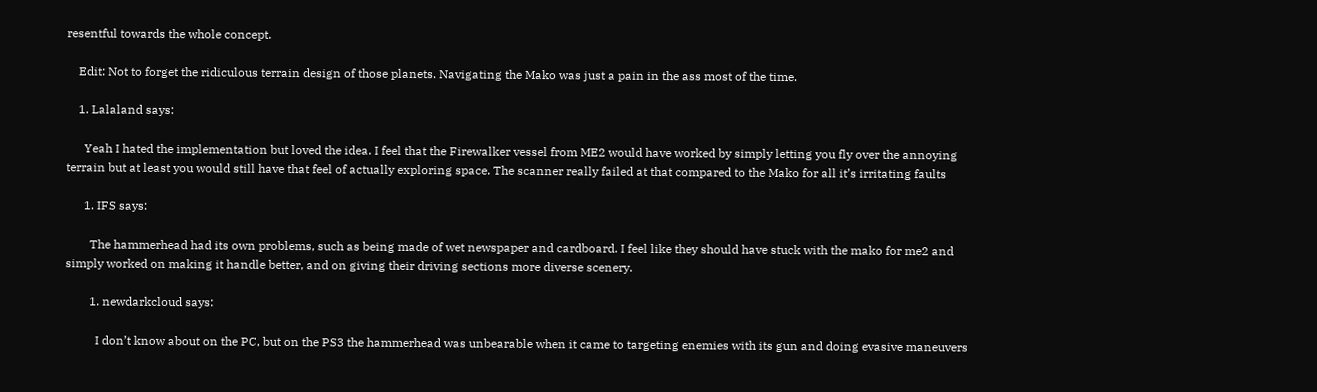resentful towards the whole concept.

    Edit: Not to forget the ridiculous terrain design of those planets. Navigating the Mako was just a pain in the ass most of the time.

    1. Lalaland says:

      Yeah I hated the implementation but loved the idea. I feel that the Firewalker vessel from ME2 would have worked by simply letting you fly over the annoying terrain but at least you would still have that feel of actually exploring space. The scanner really failed at that compared to the Mako for all it’s irritating faults

      1. IFS says:

        The hammerhead had its own problems, such as being made of wet newspaper and cardboard. I feel like they should have stuck with the mako for me2 and simply worked on making it handle better, and on giving their driving sections more diverse scenery.

        1. newdarkcloud says:

          I don’t know about on the PC, but on the PS3 the hammerhead was unbearable when it came to targeting enemies with its gun and doing evasive maneuvers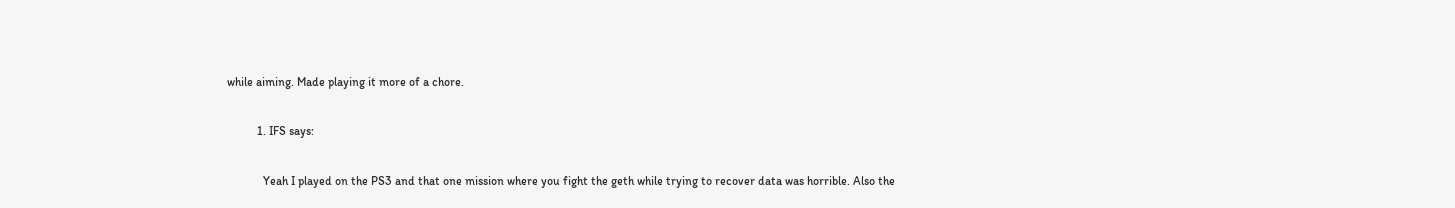while aiming. Made playing it more of a chore.

          1. IFS says:

            Yeah I played on the PS3 and that one mission where you fight the geth while trying to recover data was horrible. Also the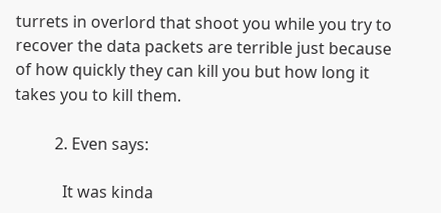turrets in overlord that shoot you while you try to recover the data packets are terrible just because of how quickly they can kill you but how long it takes you to kill them.

          2. Even says:

            It was kinda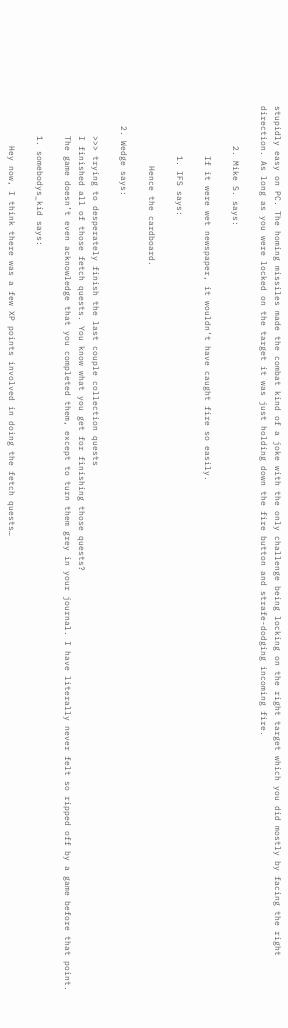stupidly easy on PC. The homing missiles made the combat kind of a joke with the only challenge being locking on the right target which you did mostly by facing the right direction. As long as you were locked on the target it was just holding down the fire button and strafe-dodging incoming fire.

        2. Mike S. says:

          If it were wet newspaper, it wouldn’t have caught fire so easily.

          1. IFS says:

            Hence the cardboard.

    2. Wedge says:

      >>> trying to desperately finish the last couple collection quests
      I finished all of those fetch quests. You know what you get for finishing those quests?
      The game doesn’t even acknowledge that you completed them, except to turn them grey in your journal. I have literally never felt so ripped off by a game before that point.

      1. somebodys_kid says:

        Hey now, I think there was a few XP points involved in doing the fetch quests…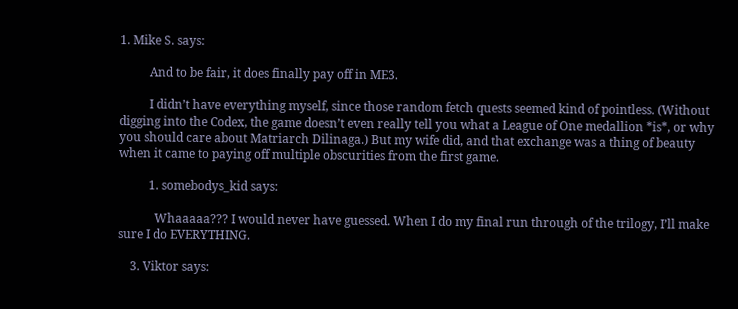1. Mike S. says:

          And to be fair, it does finally pay off in ME3.

          I didn’t have everything myself, since those random fetch quests seemed kind of pointless. (Without digging into the Codex, the game doesn’t even really tell you what a League of One medallion *is*, or why you should care about Matriarch Dilinaga.) But my wife did, and that exchange was a thing of beauty when it came to paying off multiple obscurities from the first game.

          1. somebodys_kid says:

            Whaaaaa??? I would never have guessed. When I do my final run through of the trilogy, I’ll make sure I do EVERYTHING.

    3. Viktor says: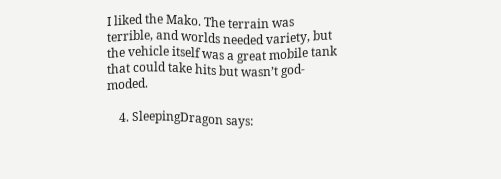I liked the Mako. The terrain was terrible, and worlds needed variety, but the vehicle itself was a great mobile tank that could take hits but wasn’t god-moded.

    4. SleepingDragon says: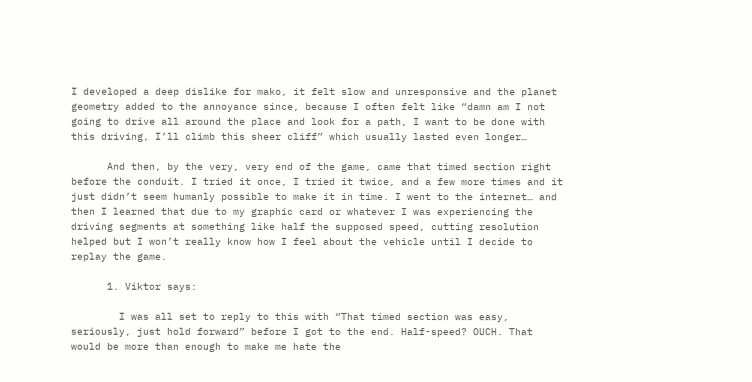I developed a deep dislike for mako, it felt slow and unresponsive and the planet geometry added to the annoyance since, because I often felt like “damn am I not going to drive all around the place and look for a path, I want to be done with this driving, I’ll climb this sheer cliff” which usually lasted even longer…

      And then, by the very, very end of the game, came that timed section right before the conduit. I tried it once, I tried it twice, and a few more times and it just didn’t seem humanly possible to make it in time. I went to the internet… and then I learned that due to my graphic card or whatever I was experiencing the driving segments at something like half the supposed speed, cutting resolution helped but I won’t really know how I feel about the vehicle until I decide to replay the game.

      1. Viktor says:

        I was all set to reply to this with “That timed section was easy, seriously, just hold forward” before I got to the end. Half-speed? OUCH. That would be more than enough to make me hate the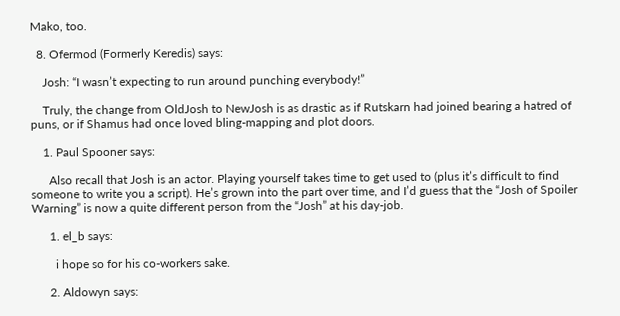Mako, too.

  8. Ofermod (Formerly Keredis) says:

    Josh: “I wasn’t expecting to run around punching everybody!”

    Truly, the change from OldJosh to NewJosh is as drastic as if Rutskarn had joined bearing a hatred of puns, or if Shamus had once loved bling-mapping and plot doors.

    1. Paul Spooner says:

      Also recall that Josh is an actor. Playing yourself takes time to get used to (plus it’s difficult to find someone to write you a script). He’s grown into the part over time, and I’d guess that the “Josh of Spoiler Warning” is now a quite different person from the “Josh” at his day-job.

      1. el_b says:

        i hope so for his co-workers sake.

      2. Aldowyn says: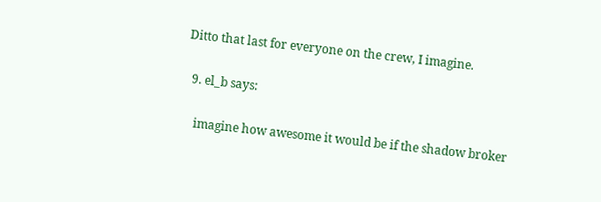Ditto that last for everyone on the crew, I imagine.

  9. el_b says:

    imagine how awesome it would be if the shadow broker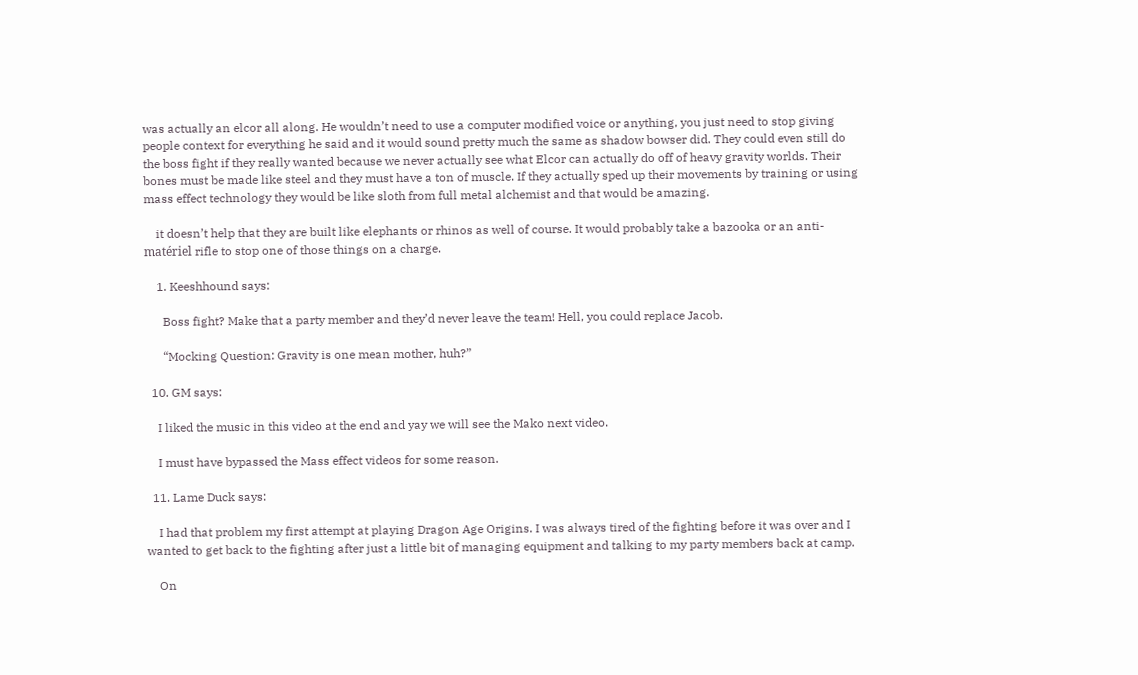was actually an elcor all along. He wouldn’t need to use a computer modified voice or anything, you just need to stop giving people context for everything he said and it would sound pretty much the same as shadow bowser did. They could even still do the boss fight if they really wanted because we never actually see what Elcor can actually do off of heavy gravity worlds. Their bones must be made like steel and they must have a ton of muscle. If they actually sped up their movements by training or using mass effect technology they would be like sloth from full metal alchemist and that would be amazing.

    it doesn’t help that they are built like elephants or rhinos as well of course. It would probably take a bazooka or an anti-matériel rifle to stop one of those things on a charge.

    1. Keeshhound says:

      Boss fight? Make that a party member and they’d never leave the team! Hell, you could replace Jacob.

      “Mocking Question: Gravity is one mean mother, huh?”

  10. GM says:

    I liked the music in this video at the end and yay we will see the Mako next video.

    I must have bypassed the Mass effect videos for some reason.

  11. Lame Duck says:

    I had that problem my first attempt at playing Dragon Age Origins. I was always tired of the fighting before it was over and I wanted to get back to the fighting after just a little bit of managing equipment and talking to my party members back at camp.

    On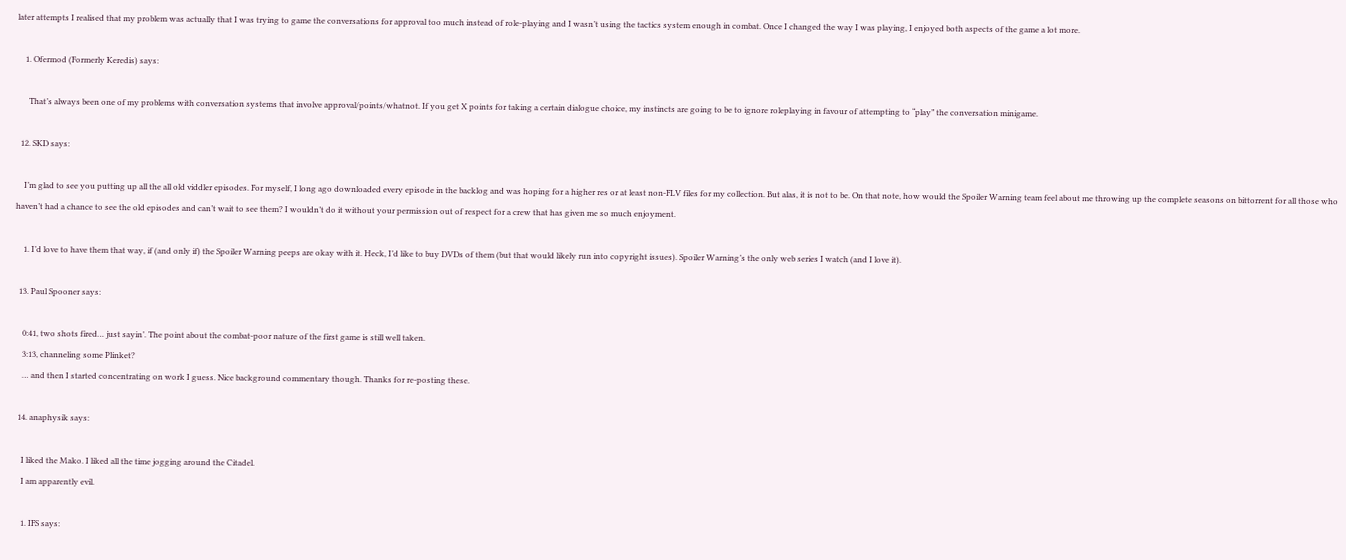later attempts I realised that my problem was actually that I was trying to game the conversations for approval too much instead of role-playing and I wasn’t using the tactics system enough in combat. Once I changed the way I was playing, I enjoyed both aspects of the game a lot more.

    1. Ofermod (Formerly Keredis) says:

      That’s always been one of my problems with conversation systems that involve approval/points/whatnot. If you get X points for taking a certain dialogue choice, my instincts are going to be to ignore roleplaying in favour of attempting to “play” the conversation minigame.

  12. SKD says:

    I’m glad to see you putting up all the all old viddler episodes. For myself, I long ago downloaded every episode in the backlog and was hoping for a higher res or at least non-FLV files for my collection. But alas, it is not to be. On that note, how would the Spoiler Warning team feel about me throwing up the complete seasons on bittorrent for all those who haven’t had a chance to see the old episodes and can’t wait to see them? I wouldn’t do it without your permission out of respect for a crew that has given me so much enjoyment.

    1. I’d love to have them that way, if (and only if) the Spoiler Warning peeps are okay with it. Heck, I’d like to buy DVDs of them (but that would likely run into copyright issues). Spoiler Warning’s the only web series I watch (and I love it).

  13. Paul Spooner says:

    0:41, two shots fired… just sayin’. The point about the combat-poor nature of the first game is still well taken.
    3:13, channeling some Plinket?
    … and then I started concentrating on work I guess. Nice background commentary though. Thanks for re-posting these.

  14. anaphysik says:

    I liked the Mako. I liked all the time jogging around the Citadel.
    I am apparently evil.

    1. IFS says: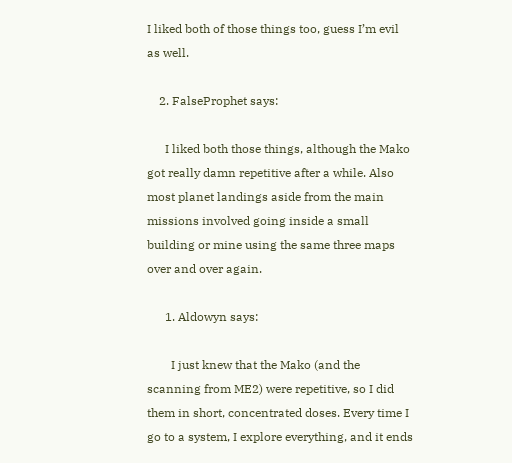I liked both of those things too, guess I’m evil as well.

    2. FalseProphet says:

      I liked both those things, although the Mako got really damn repetitive after a while. Also most planet landings aside from the main missions involved going inside a small building or mine using the same three maps over and over again.

      1. Aldowyn says:

        I just knew that the Mako (and the scanning from ME2) were repetitive, so I did them in short, concentrated doses. Every time I go to a system, I explore everything, and it ends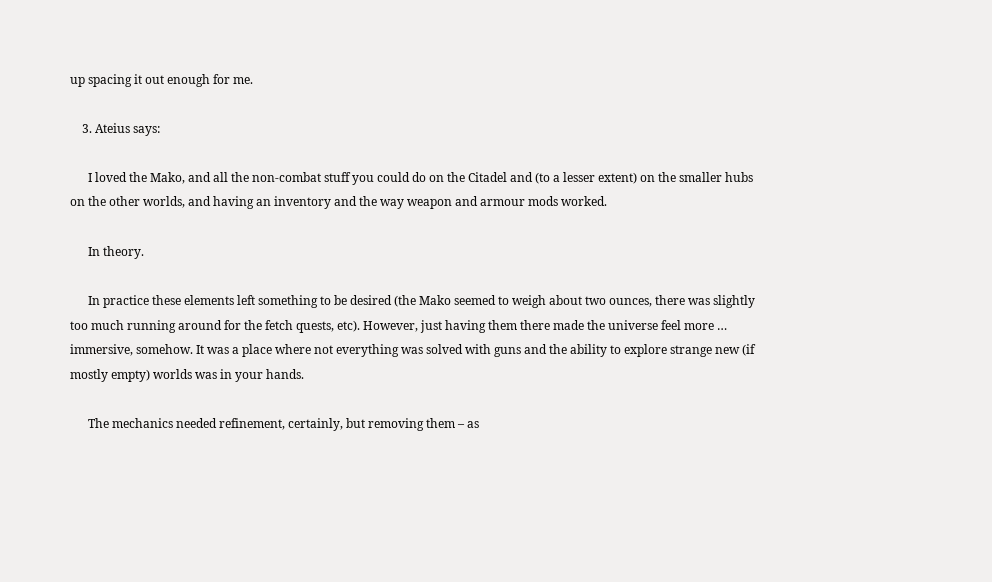up spacing it out enough for me.

    3. Ateius says:

      I loved the Mako, and all the non-combat stuff you could do on the Citadel and (to a lesser extent) on the smaller hubs on the other worlds, and having an inventory and the way weapon and armour mods worked.

      In theory.

      In practice these elements left something to be desired (the Mako seemed to weigh about two ounces, there was slightly too much running around for the fetch quests, etc). However, just having them there made the universe feel more … immersive, somehow. It was a place where not everything was solved with guns and the ability to explore strange new (if mostly empty) worlds was in your hands.

      The mechanics needed refinement, certainly, but removing them – as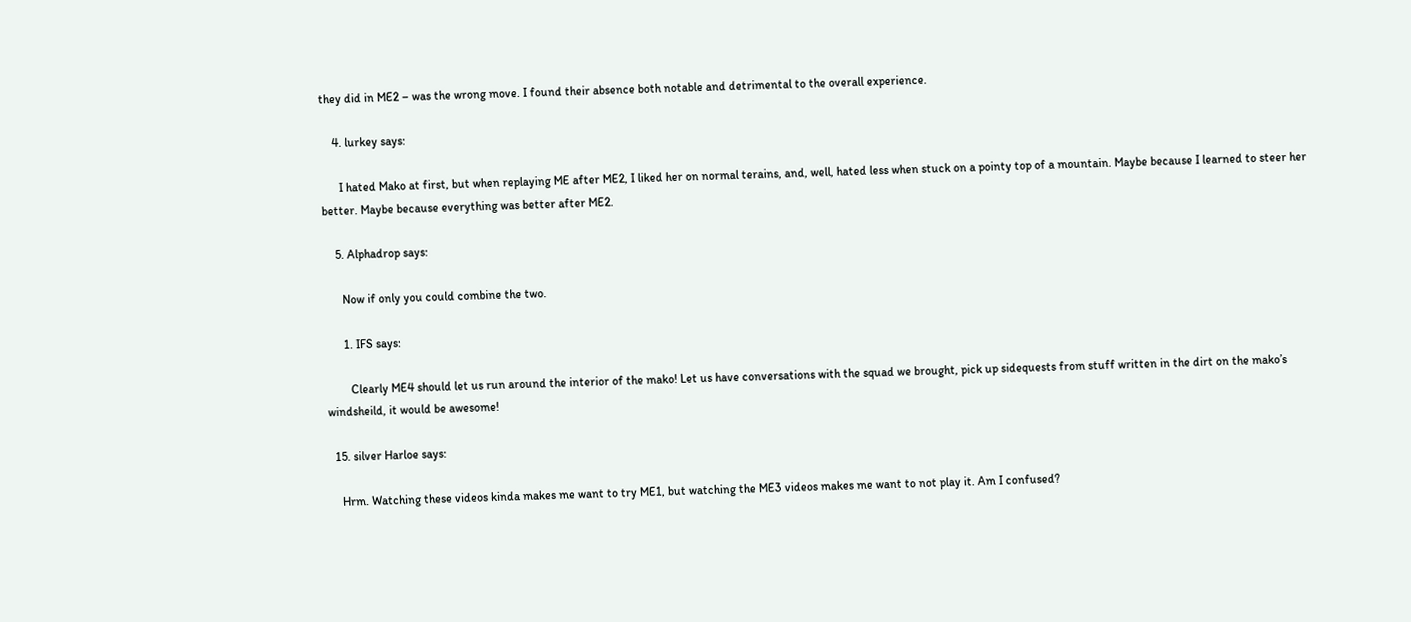they did in ME2 – was the wrong move. I found their absence both notable and detrimental to the overall experience.

    4. lurkey says:

      I hated Mako at first, but when replaying ME after ME2, I liked her on normal terains, and, well, hated less when stuck on a pointy top of a mountain. Maybe because I learned to steer her better. Maybe because everything was better after ME2.

    5. Alphadrop says:

      Now if only you could combine the two.

      1. IFS says:

        Clearly ME4 should let us run around the interior of the mako! Let us have conversations with the squad we brought, pick up sidequests from stuff written in the dirt on the mako’s windsheild, it would be awesome!

  15. silver Harloe says:

    Hrm. Watching these videos kinda makes me want to try ME1, but watching the ME3 videos makes me want to not play it. Am I confused?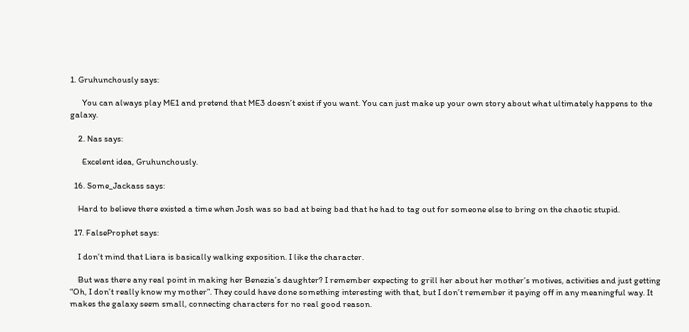1. Gruhunchously says:

      You can always play ME1 and pretend that ME3 doesn’t exist if you want. You can just make up your own story about what ultimately happens to the galaxy.

    2. Nas says:

      Excelent idea, Gruhunchously.

  16. Some_Jackass says:

    Hard to believe there existed a time when Josh was so bad at being bad that he had to tag out for someone else to bring on the chaotic stupid.

  17. FalseProphet says:

    I don’t mind that Liara is basically walking exposition. I like the character.

    But was there any real point in making her Benezia’s daughter? I remember expecting to grill her about her mother’s motives, activities and just getting “Oh, I don’t really know my mother”. They could have done something interesting with that, but I don’t remember it paying off in any meaningful way. It makes the galaxy seem small, connecting characters for no real good reason.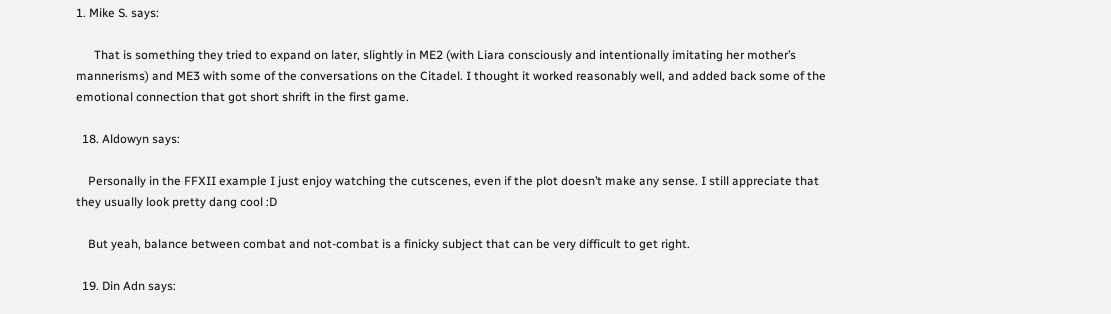1. Mike S. says:

      That is something they tried to expand on later, slightly in ME2 (with Liara consciously and intentionally imitating her mother’s mannerisms) and ME3 with some of the conversations on the Citadel. I thought it worked reasonably well, and added back some of the emotional connection that got short shrift in the first game.

  18. Aldowyn says:

    Personally in the FFXII example I just enjoy watching the cutscenes, even if the plot doesn’t make any sense. I still appreciate that they usually look pretty dang cool :D

    But yeah, balance between combat and not-combat is a finicky subject that can be very difficult to get right.

  19. Din Adn says: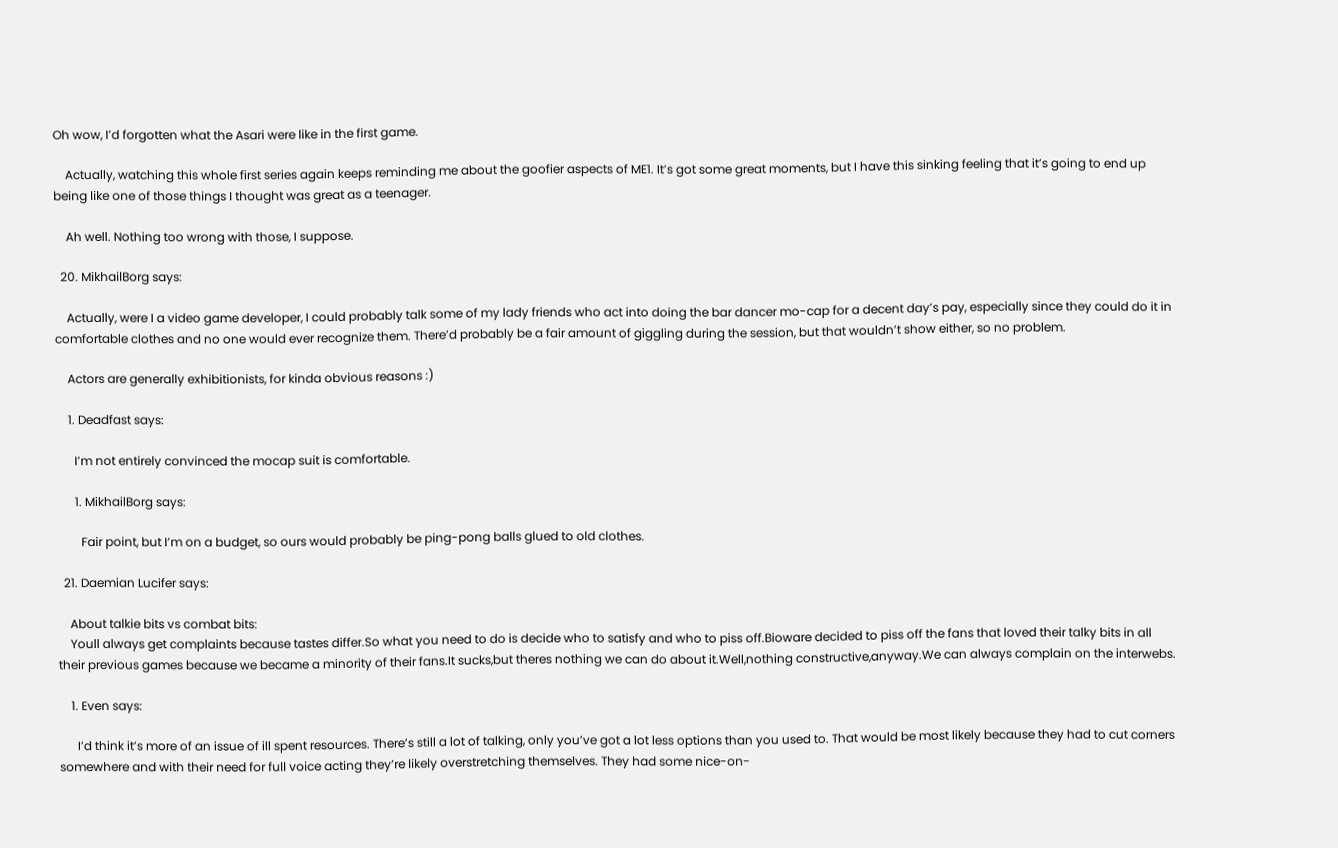Oh wow, I’d forgotten what the Asari were like in the first game.

    Actually, watching this whole first series again keeps reminding me about the goofier aspects of ME1. It’s got some great moments, but I have this sinking feeling that it’s going to end up being like one of those things I thought was great as a teenager.

    Ah well. Nothing too wrong with those, I suppose.

  20. MikhailBorg says:

    Actually, were I a video game developer, I could probably talk some of my lady friends who act into doing the bar dancer mo-cap for a decent day’s pay, especially since they could do it in comfortable clothes and no one would ever recognize them. There’d probably be a fair amount of giggling during the session, but that wouldn’t show either, so no problem.

    Actors are generally exhibitionists, for kinda obvious reasons :)

    1. Deadfast says:

      I’m not entirely convinced the mocap suit is comfortable.

      1. MikhailBorg says:

        Fair point, but I’m on a budget, so ours would probably be ping-pong balls glued to old clothes.

  21. Daemian Lucifer says:

    About talkie bits vs combat bits:
    Youll always get complaints because tastes differ.So what you need to do is decide who to satisfy and who to piss off.Bioware decided to piss off the fans that loved their talky bits in all their previous games because we became a minority of their fans.It sucks,but theres nothing we can do about it.Well,nothing constructive,anyway.We can always complain on the interwebs.

    1. Even says:

      I’d think it’s more of an issue of ill spent resources. There’s still a lot of talking, only you’ve got a lot less options than you used to. That would be most likely because they had to cut corners somewhere and with their need for full voice acting they’re likely overstretching themselves. They had some nice-on-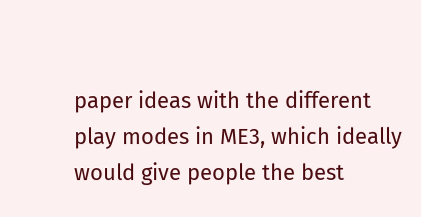paper ideas with the different play modes in ME3, which ideally would give people the best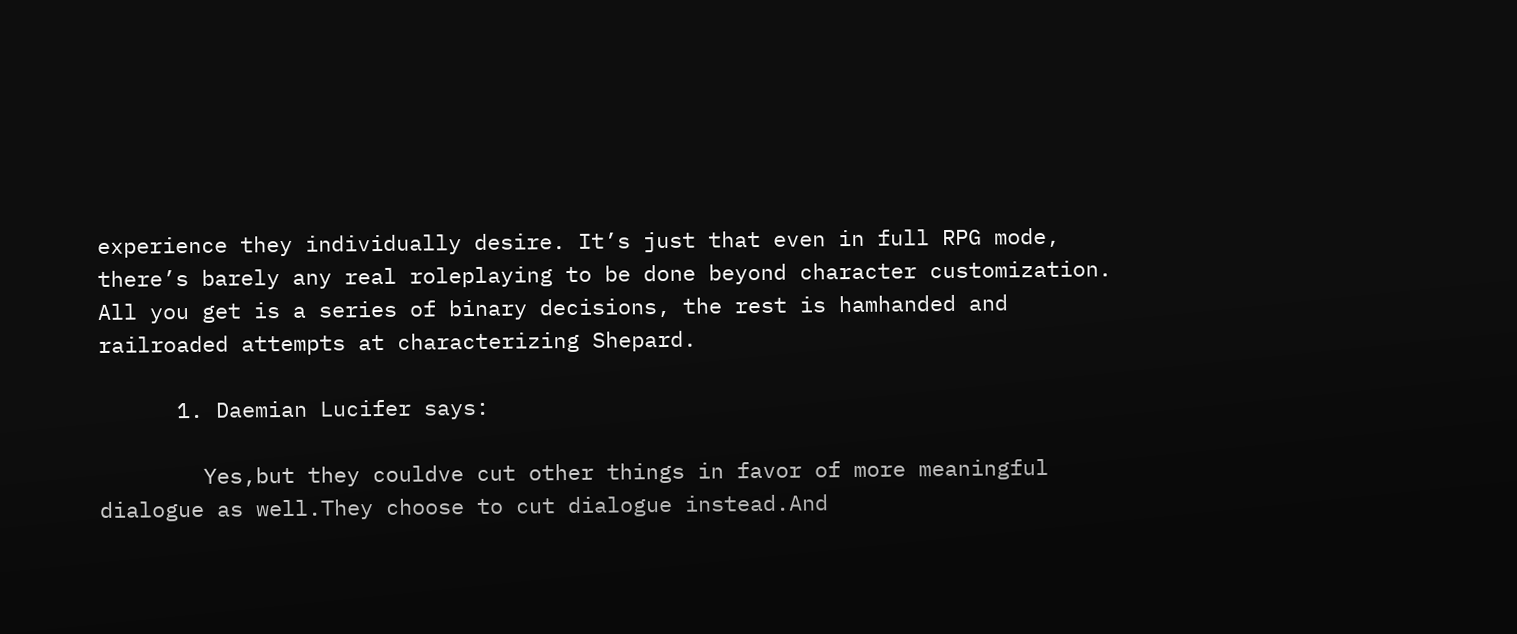experience they individually desire. It’s just that even in full RPG mode, there’s barely any real roleplaying to be done beyond character customization. All you get is a series of binary decisions, the rest is hamhanded and railroaded attempts at characterizing Shepard.

      1. Daemian Lucifer says:

        Yes,but they couldve cut other things in favor of more meaningful dialogue as well.They choose to cut dialogue instead.And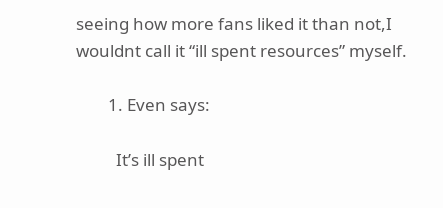seeing how more fans liked it than not,I wouldnt call it “ill spent resources” myself.

        1. Even says:

          It’s ill spent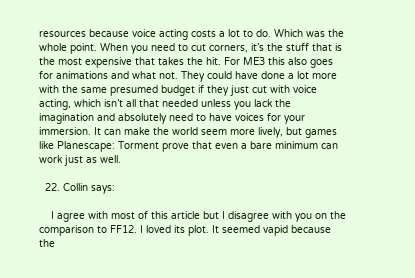resources because voice acting costs a lot to do. Which was the whole point. When you need to cut corners, it’s the stuff that is the most expensive that takes the hit. For ME3 this also goes for animations and what not. They could have done a lot more with the same presumed budget if they just cut with voice acting, which isn’t all that needed unless you lack the imagination and absolutely need to have voices for your immersion. It can make the world seem more lively, but games like Planescape: Torment prove that even a bare minimum can work just as well.

  22. Collin says:

    I agree with most of this article but I disagree with you on the comparison to FF12. I loved its plot. It seemed vapid because the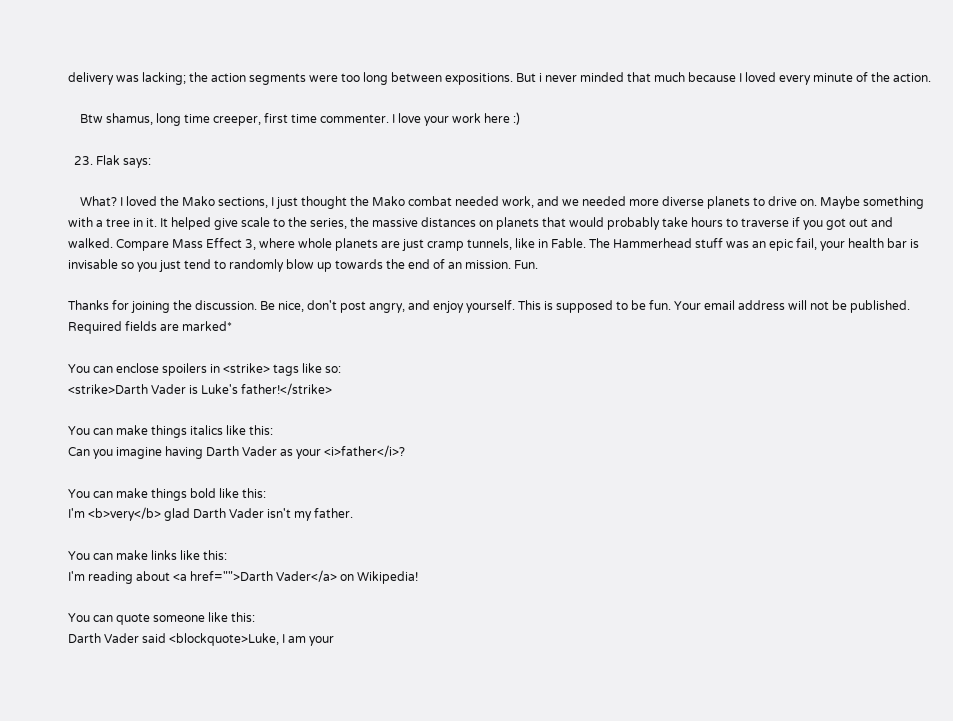delivery was lacking; the action segments were too long between expositions. But i never minded that much because I loved every minute of the action.

    Btw shamus, long time creeper, first time commenter. I love your work here :)

  23. Flak says:

    What? I loved the Mako sections, I just thought the Mako combat needed work, and we needed more diverse planets to drive on. Maybe something with a tree in it. It helped give scale to the series, the massive distances on planets that would probably take hours to traverse if you got out and walked. Compare Mass Effect 3, where whole planets are just cramp tunnels, like in Fable. The Hammerhead stuff was an epic fail, your health bar is invisable so you just tend to randomly blow up towards the end of an mission. Fun.

Thanks for joining the discussion. Be nice, don't post angry, and enjoy yourself. This is supposed to be fun. Your email address will not be published. Required fields are marked*

You can enclose spoilers in <strike> tags like so:
<strike>Darth Vader is Luke's father!</strike>

You can make things italics like this:
Can you imagine having Darth Vader as your <i>father</i>?

You can make things bold like this:
I'm <b>very</b> glad Darth Vader isn't my father.

You can make links like this:
I'm reading about <a href="">Darth Vader</a> on Wikipedia!

You can quote someone like this:
Darth Vader said <blockquote>Luke, I am your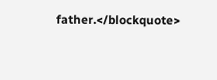father.</blockquote>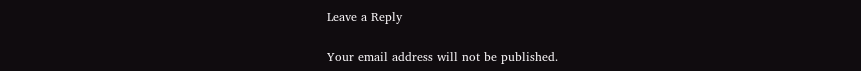Leave a Reply

Your email address will not be published.